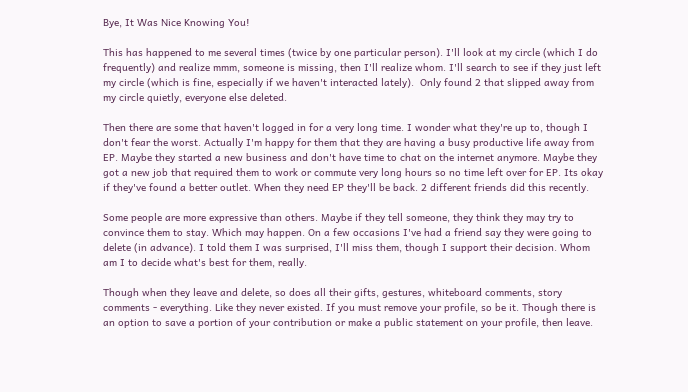Bye, It Was Nice Knowing You!

This has happened to me several times (twice by one particular person). I'll look at my circle (which I do frequently) and realize mmm, someone is missing, then I'll realize whom. I'll search to see if they just left my circle (which is fine, especially if we haven't interacted lately).  Only found 2 that slipped away from my circle quietly, everyone else deleted.

Then there are some that haven't logged in for a very long time. I wonder what they're up to, though I don't fear the worst. Actually I'm happy for them that they are having a busy productive life away from EP. Maybe they started a new business and don't have time to chat on the internet anymore. Maybe they got a new job that required them to work or commute very long hours so no time left over for EP. Its okay if they've found a better outlet. When they need EP they'll be back. 2 different friends did this recently.

Some people are more expressive than others. Maybe if they tell someone, they think they may try to convince them to stay. Which may happen. On a few occasions I've had a friend say they were going to delete (in advance). I told them I was surprised, I'll miss them, though I support their decision. Whom am I to decide what's best for them, really.

Though when they leave and delete, so does all their gifts, gestures, whiteboard comments, story comments - everything. Like they never existed. If you must remove your profile, so be it. Though there is an option to save a portion of your contribution or make a public statement on your profile, then leave.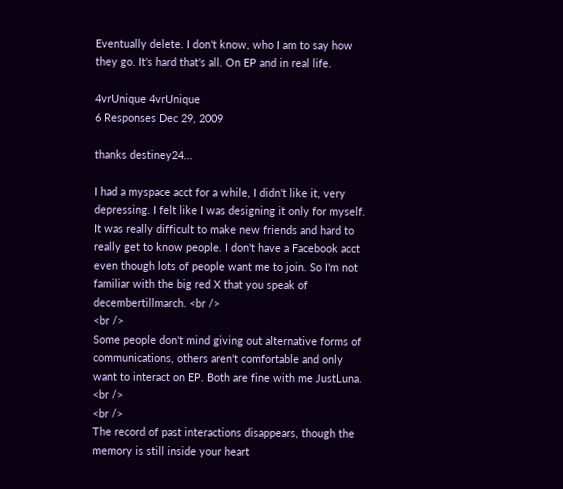Eventually delete. I don't know, who I am to say how they go. It's hard that's all. On EP and in real life.

4vrUnique 4vrUnique
6 Responses Dec 29, 2009

thanks destiney24...

I had a myspace acct for a while, I didn't like it, very depressing. I felt like I was designing it only for myself. It was really difficult to make new friends and hard to really get to know people. I don't have a Facebook acct even though lots of people want me to join. So I'm not familiar with the big red X that you speak of decembertillmarch. <br />
<br />
Some people don't mind giving out alternative forms of communications, others aren't comfortable and only want to interact on EP. Both are fine with me JustLuna. <br />
<br />
The record of past interactions disappears, though the memory is still inside your heart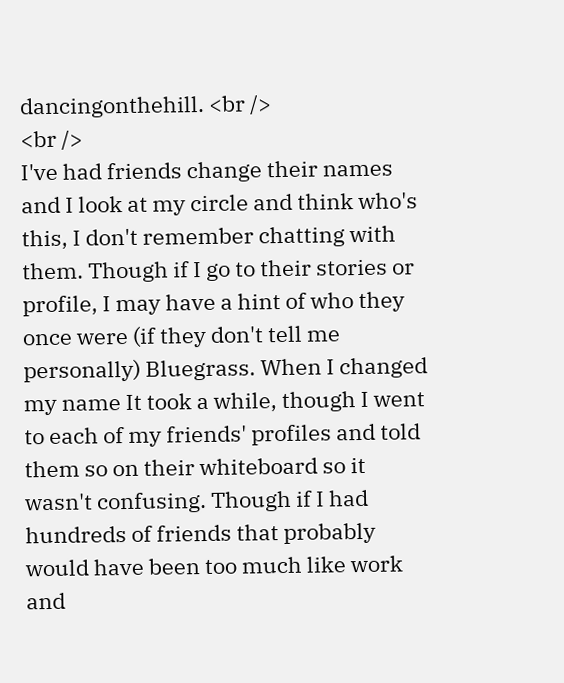dancingonthehill. <br />
<br />
I've had friends change their names and I look at my circle and think who's this, I don't remember chatting with them. Though if I go to their stories or profile, I may have a hint of who they once were (if they don't tell me personally) Bluegrass. When I changed my name It took a while, though I went to each of my friends' profiles and told them so on their whiteboard so it wasn't confusing. Though if I had hundreds of friends that probably would have been too much like work and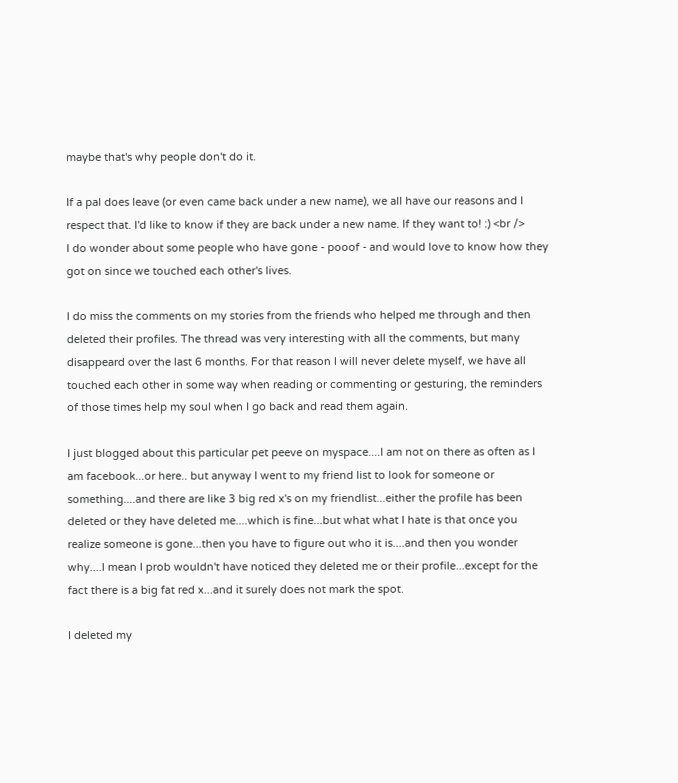maybe that's why people don't do it.

If a pal does leave (or even came back under a new name), we all have our reasons and I respect that. I'd like to know if they are back under a new name. If they want to! :) <br />
I do wonder about some people who have gone - pooof - and would love to know how they got on since we touched each other's lives.

I do miss the comments on my stories from the friends who helped me through and then deleted their profiles. The thread was very interesting with all the comments, but many disappeard over the last 6 months. For that reason I will never delete myself, we have all touched each other in some way when reading or commenting or gesturing, the reminders of those times help my soul when I go back and read them again.

I just blogged about this particular pet peeve on myspace....I am not on there as often as I am facebook...or here.. but anyway I went to my friend list to look for someone or something....and there are like 3 big red x's on my friendlist...either the profile has been deleted or they have deleted me....which is fine...but what what I hate is that once you realize someone is gone...then you have to figure out who it is....and then you wonder why....I mean I prob wouldn't have noticed they deleted me or their profile...except for the fact there is a big fat red x...and it surely does not mark the spot.

I deleted my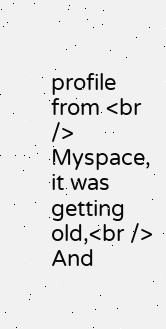profile from <br />
Myspace, it was getting old,<br />
And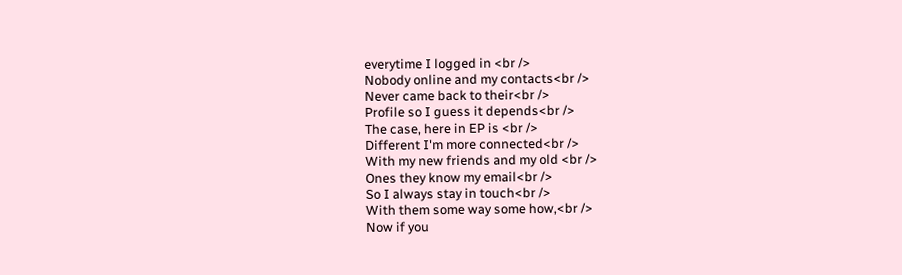everytime I logged in <br />
Nobody online and my contacts<br />
Never came back to their<br />
Profile so I guess it depends<br />
The case, here in EP is <br />
Different I'm more connected<br />
With my new friends and my old <br />
Ones they know my email<br />
So I always stay in touch<br />
With them some way some how,<br />
Now if you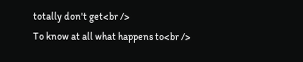totally don't get<br />
To know at all what happens to<br />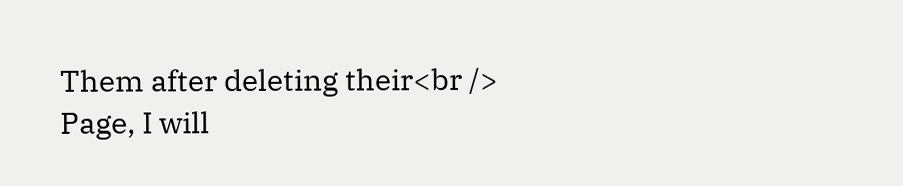Them after deleting their<br />
Page, I will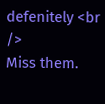defenitely <br />
Miss them.